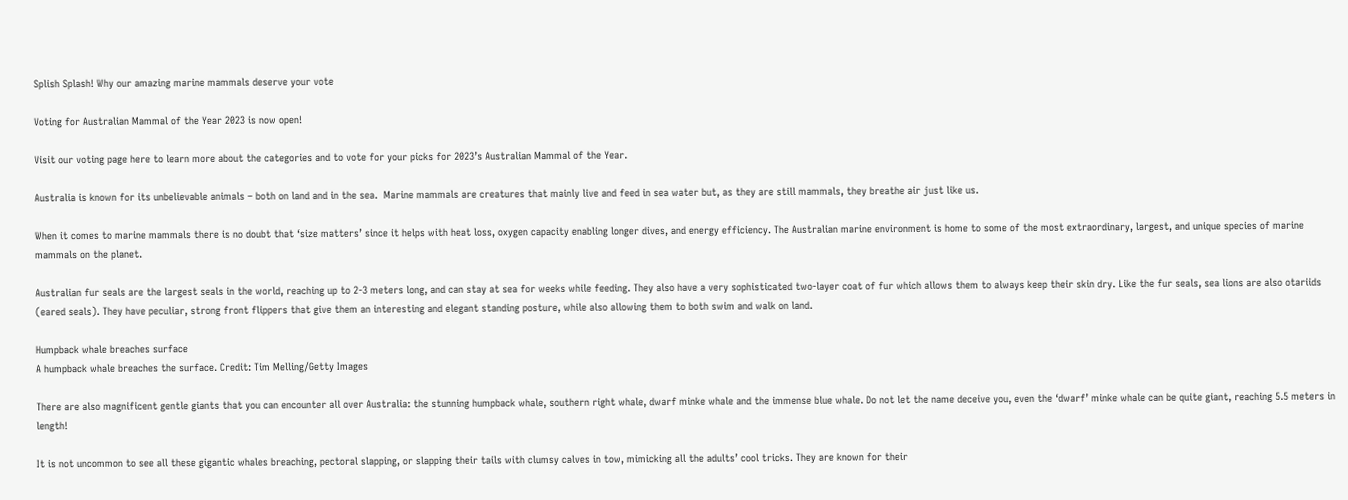Splish Splash! Why our amazing marine mammals deserve your vote

Voting for Australian Mammal of the Year 2023 is now open!

Visit our voting page here to learn more about the categories and to vote for your picks for 2023’s Australian Mammal of the Year.

Australia is known for its unbelievable animals – both on land and in the sea.  Marine mammals are creatures that mainly live and feed in sea water but, as they are still mammals, they breathe air just like us.

When it comes to marine mammals there is no doubt that ‘size matters’ since it helps with heat loss, oxygen capacity enabling longer dives, and energy efficiency. The Australian marine environment is home to some of the most extraordinary, largest, and unique species of marine mammals on the planet.

Australian fur seals are the largest seals in the world, reaching up to 2-3 meters long, and can stay at sea for weeks while feeding. They also have a very sophisticated two-layer coat of fur which allows them to always keep their skin dry. Like the fur seals, sea lions are also otariids (eared seals). They have peculiar, strong front flippers that give them an interesting and elegant standing posture, while also allowing them to both swim and walk on land.

Humpback whale breaches surface
A humpback whale breaches the surface. Credit: Tim Melling/Getty Images

There are also magnificent gentle giants that you can encounter all over Australia: the stunning humpback whale, southern right whale, dwarf minke whale and the immense blue whale. Do not let the name deceive you, even the ‘dwarf’ minke whale can be quite giant, reaching 5.5 meters in length!

It is not uncommon to see all these gigantic whales breaching, pectoral slapping, or slapping their tails with clumsy calves in tow, mimicking all the adults’ cool tricks. They are known for their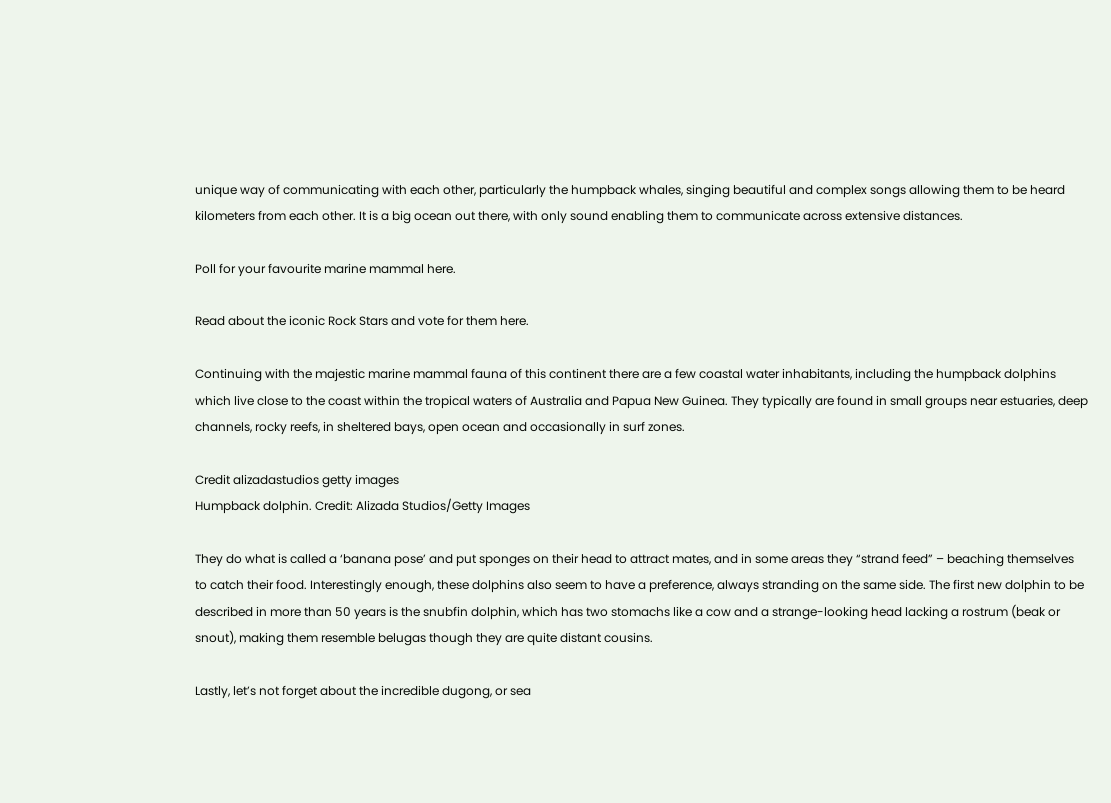unique way of communicating with each other, particularly the humpback whales, singing beautiful and complex songs allowing them to be heard kilometers from each other. It is a big ocean out there, with only sound enabling them to communicate across extensive distances.

Poll for your favourite marine mammal here.

Read about the iconic Rock Stars and vote for them here.

Continuing with the majestic marine mammal fauna of this continent there are a few coastal water inhabitants, including the humpback dolphins which live close to the coast within the tropical waters of Australia and Papua New Guinea. They typically are found in small groups near estuaries, deep channels, rocky reefs, in sheltered bays, open ocean and occasionally in surf zones.

Credit alizadastudios getty images
Humpback dolphin. Credit: Alizada Studios/Getty Images

They do what is called a ‘banana pose’ and put sponges on their head to attract mates, and in some areas they “strand feed” – beaching themselves to catch their food. Interestingly enough, these dolphins also seem to have a preference, always stranding on the same side. The first new dolphin to be described in more than 50 years is the snubfin dolphin, which has two stomachs like a cow and a strange-looking head lacking a rostrum (beak or snout), making them resemble belugas though they are quite distant cousins.

Lastly, let’s not forget about the incredible dugong, or sea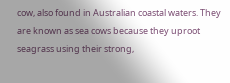cow, also found in Australian coastal waters. They are known as sea cows because they uproot seagrass using their strong,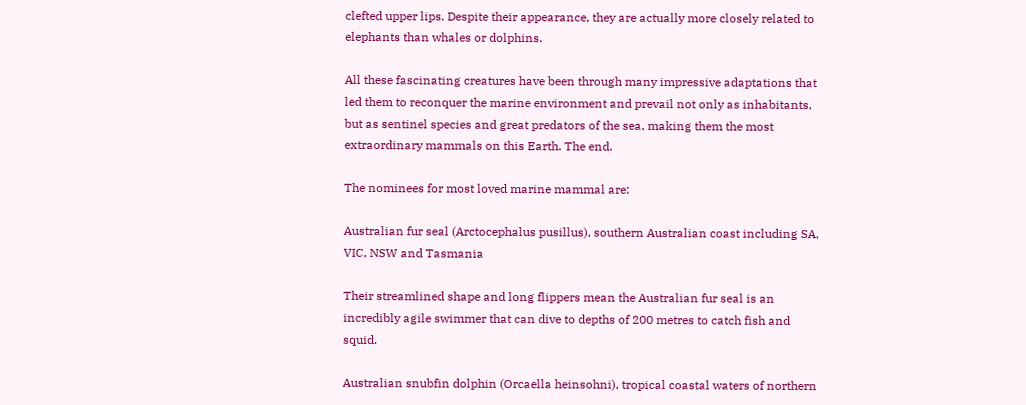clefted upper lips. Despite their appearance, they are actually more closely related to elephants than whales or dolphins.

All these fascinating creatures have been through many impressive adaptations that led them to reconquer the marine environment and prevail not only as inhabitants, but as sentinel species and great predators of the sea, making them the most extraordinary mammals on this Earth. The end.

The nominees for most loved marine mammal are:

Australian fur seal (Arctocephalus pusillus), southern Australian coast including SA, VIC, NSW and Tasmania

Their streamlined shape and long flippers mean the Australian fur seal is an incredibly agile swimmer that can dive to depths of 200 metres to catch fish and squid.

Australian snubfin dolphin (Orcaella heinsohni), tropical coastal waters of northern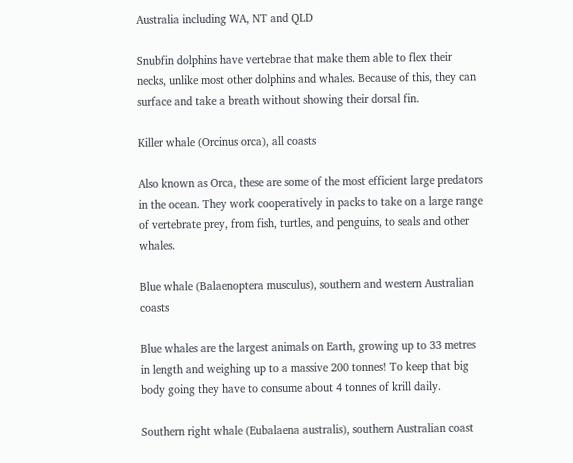Australia including WA, NT and QLD

Snubfin dolphins have vertebrae that make them able to flex their necks, unlike most other dolphins and whales. Because of this, they can surface and take a breath without showing their dorsal fin.

Killer whale (Orcinus orca), all coasts

Also known as Orca, these are some of the most efficient large predators in the ocean. They work cooperatively in packs to take on a large range of vertebrate prey, from fish, turtles, and penguins, to seals and other whales.

Blue whale (Balaenoptera musculus), southern and western Australian coasts

Blue whales are the largest animals on Earth, growing up to 33 metres in length and weighing up to a massive 200 tonnes! To keep that big body going they have to consume about 4 tonnes of krill daily.

Southern right whale (Eubalaena australis), southern Australian coast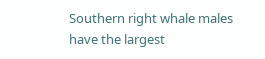Southern right whale males have the largest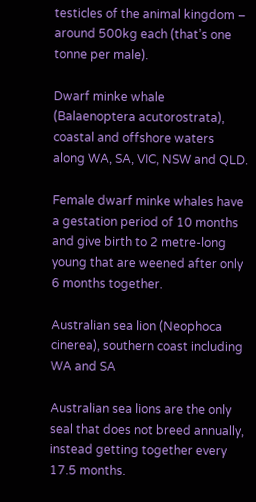testicles of the animal kingdom – around 500kg each (that’s one tonne per male).

Dwarf minke whale (Balaenoptera acutorostrata), coastal and offshore waters along WA, SA, VIC, NSW and QLD.

Female dwarf minke whales have a gestation period of 10 months and give birth to 2 metre-long young that are weened after only 6 months together.

Australian sea lion (Neophoca cinerea), southern coast including WA and SA

Australian sea lions are the only seal that does not breed annually, instead getting together every 17.5 months.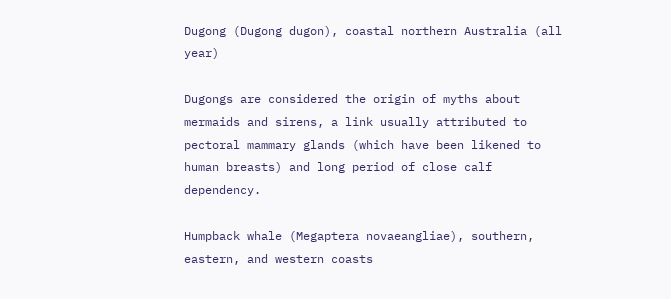Dugong (Dugong dugon), coastal northern Australia (all year)

Dugongs are considered the origin of myths about mermaids and sirens, a link usually attributed to pectoral mammary glands (which have been likened to human breasts) and long period of close calf dependency.

Humpback whale (Megaptera novaeangliae), southern, eastern, and western coasts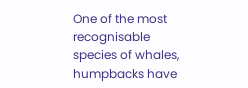One of the most recognisable species of whales, humpbacks have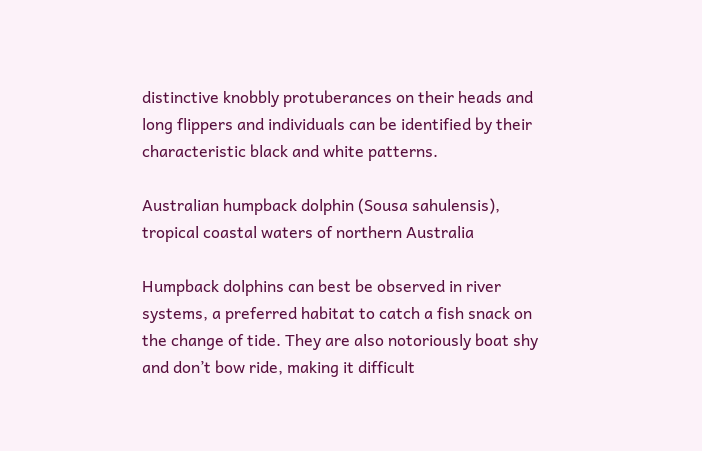distinctive knobbly protuberances on their heads and long flippers and individuals can be identified by their characteristic black and white patterns.

Australian humpback dolphin (Sousa sahulensis), tropical coastal waters of northern Australia

Humpback dolphins can best be observed in river systems, a preferred habitat to catch a fish snack on the change of tide. They are also notoriously boat shy and don’t bow ride, making it difficult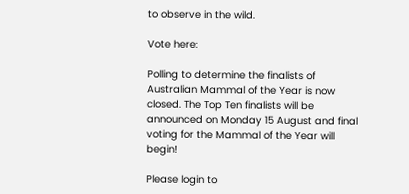to observe in the wild.

Vote here:

Polling to determine the finalists of Australian Mammal of the Year is now closed. The Top Ten finalists will be announced on Monday 15 August and final voting for the Mammal of the Year will begin!

Please login to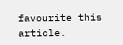favourite this article.